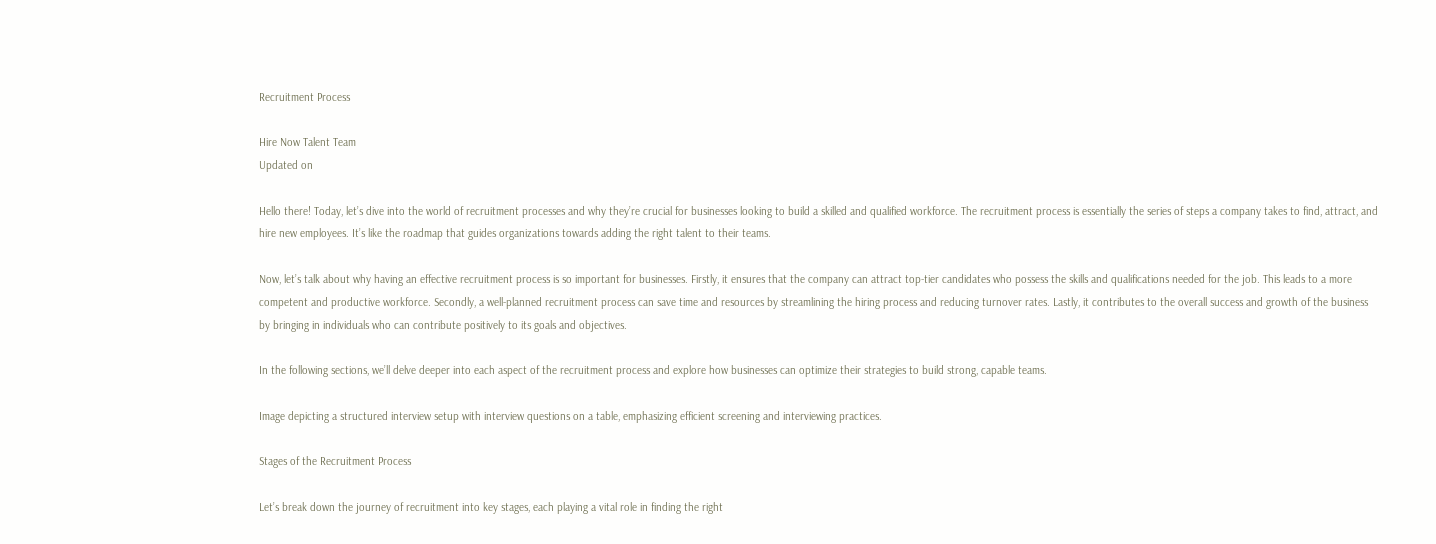Recruitment Process

Hire Now Talent Team
Updated on

Hello there! Today, let’s dive into the world of recruitment processes and why they’re crucial for businesses looking to build a skilled and qualified workforce. The recruitment process is essentially the series of steps a company takes to find, attract, and hire new employees. It’s like the roadmap that guides organizations towards adding the right talent to their teams.

Now, let’s talk about why having an effective recruitment process is so important for businesses. Firstly, it ensures that the company can attract top-tier candidates who possess the skills and qualifications needed for the job. This leads to a more competent and productive workforce. Secondly, a well-planned recruitment process can save time and resources by streamlining the hiring process and reducing turnover rates. Lastly, it contributes to the overall success and growth of the business by bringing in individuals who can contribute positively to its goals and objectives.

In the following sections, we’ll delve deeper into each aspect of the recruitment process and explore how businesses can optimize their strategies to build strong, capable teams.

Image depicting a structured interview setup with interview questions on a table, emphasizing efficient screening and interviewing practices.

Stages of the Recruitment Process

Let’s break down the journey of recruitment into key stages, each playing a vital role in finding the right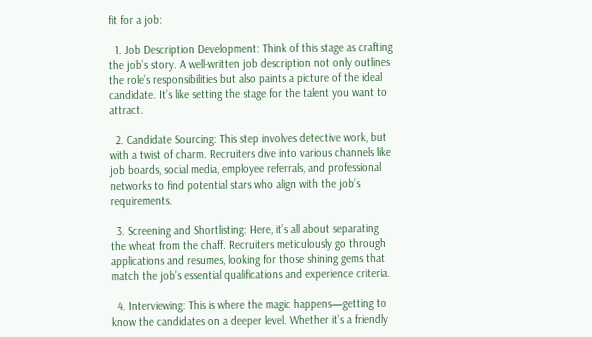fit for a job:

  1. Job Description Development: Think of this stage as crafting the job’s story. A well-written job description not only outlines the role’s responsibilities but also paints a picture of the ideal candidate. It’s like setting the stage for the talent you want to attract.

  2. Candidate Sourcing: This step involves detective work, but with a twist of charm. Recruiters dive into various channels like job boards, social media, employee referrals, and professional networks to find potential stars who align with the job’s requirements.

  3. Screening and Shortlisting: Here, it’s all about separating the wheat from the chaff. Recruiters meticulously go through applications and resumes, looking for those shining gems that match the job’s essential qualifications and experience criteria.

  4. Interviewing: This is where the magic happens—getting to know the candidates on a deeper level. Whether it’s a friendly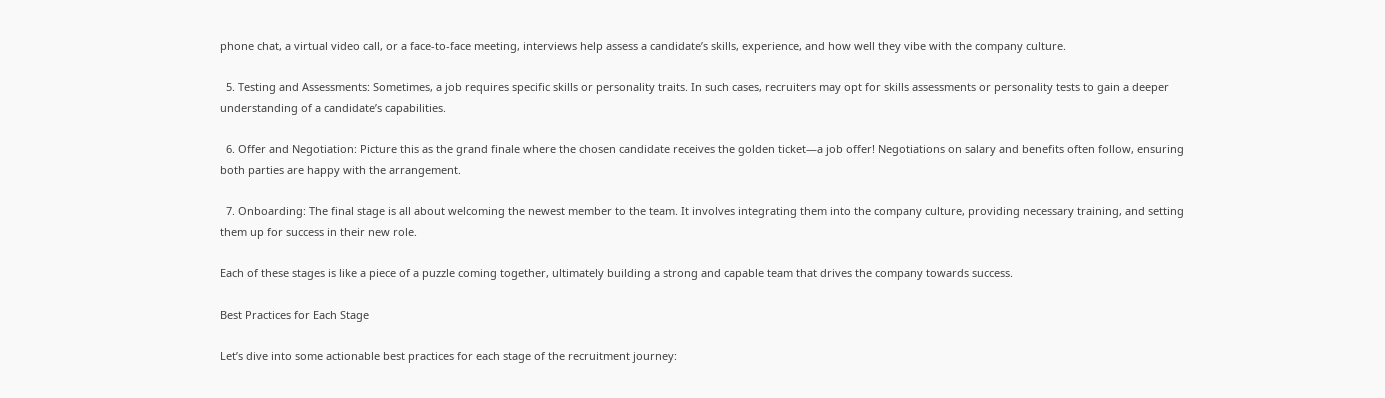phone chat, a virtual video call, or a face-to-face meeting, interviews help assess a candidate’s skills, experience, and how well they vibe with the company culture.

  5. Testing and Assessments: Sometimes, a job requires specific skills or personality traits. In such cases, recruiters may opt for skills assessments or personality tests to gain a deeper understanding of a candidate’s capabilities.

  6. Offer and Negotiation: Picture this as the grand finale where the chosen candidate receives the golden ticket—a job offer! Negotiations on salary and benefits often follow, ensuring both parties are happy with the arrangement.

  7. Onboarding: The final stage is all about welcoming the newest member to the team. It involves integrating them into the company culture, providing necessary training, and setting them up for success in their new role.

Each of these stages is like a piece of a puzzle coming together, ultimately building a strong and capable team that drives the company towards success.

Best Practices for Each Stage

Let’s dive into some actionable best practices for each stage of the recruitment journey: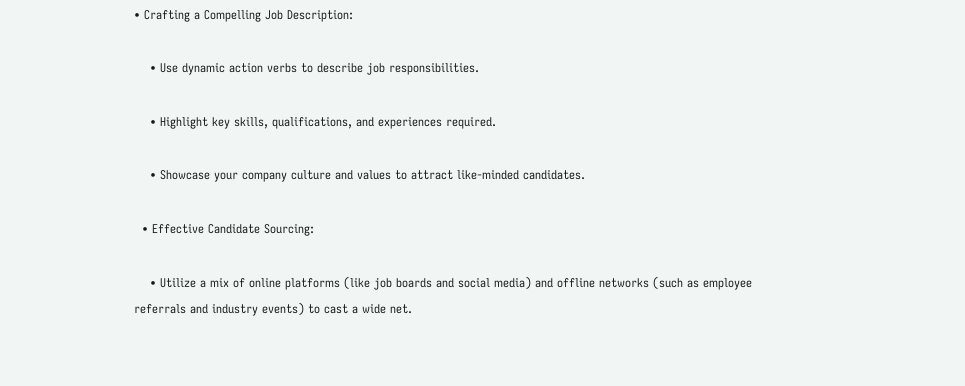• Crafting a Compelling Job Description:

    • Use dynamic action verbs to describe job responsibilities.

    • Highlight key skills, qualifications, and experiences required.

    • Showcase your company culture and values to attract like-minded candidates.

  • Effective Candidate Sourcing:

    • Utilize a mix of online platforms (like job boards and social media) and offline networks (such as employee referrals and industry events) to cast a wide net.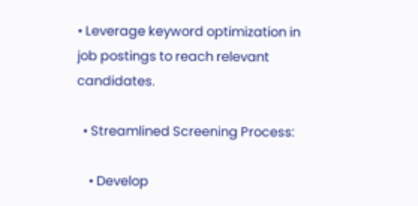• Leverage keyword optimization in job postings to reach relevant candidates.

  • Streamlined Screening Process:

    • Develop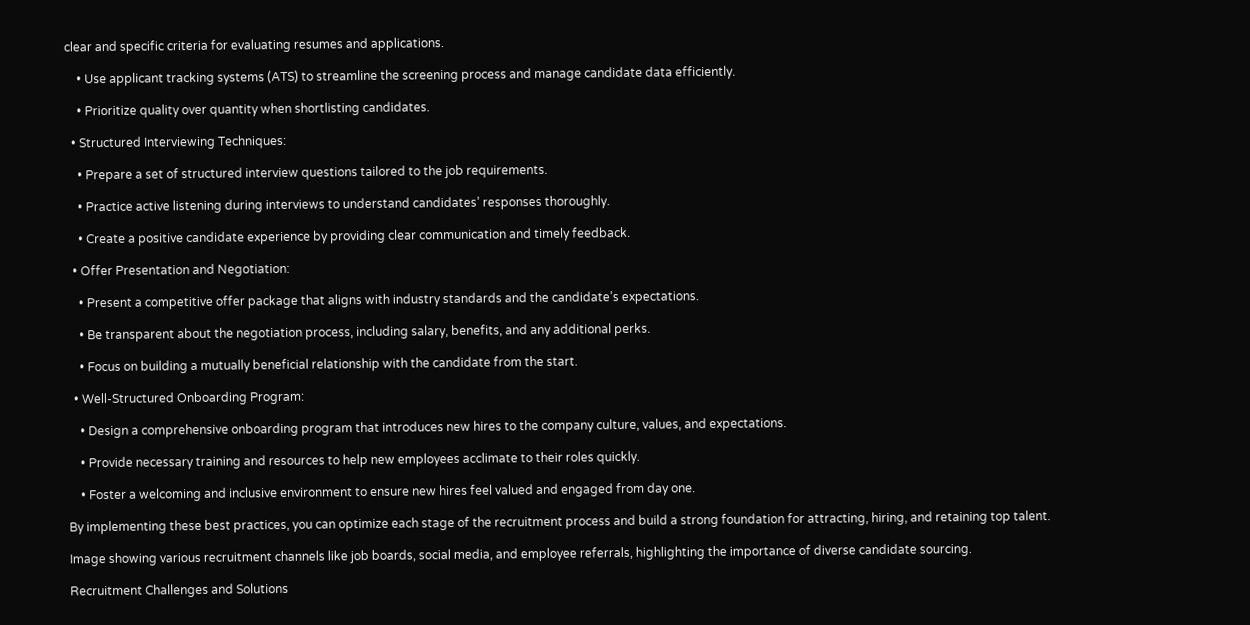clear and specific criteria for evaluating resumes and applications.

    • Use applicant tracking systems (ATS) to streamline the screening process and manage candidate data efficiently.

    • Prioritize quality over quantity when shortlisting candidates.

  • Structured Interviewing Techniques:

    • Prepare a set of structured interview questions tailored to the job requirements.

    • Practice active listening during interviews to understand candidates’ responses thoroughly.

    • Create a positive candidate experience by providing clear communication and timely feedback.

  • Offer Presentation and Negotiation:

    • Present a competitive offer package that aligns with industry standards and the candidate’s expectations.

    • Be transparent about the negotiation process, including salary, benefits, and any additional perks.

    • Focus on building a mutually beneficial relationship with the candidate from the start.

  • Well-Structured Onboarding Program:

    • Design a comprehensive onboarding program that introduces new hires to the company culture, values, and expectations.

    • Provide necessary training and resources to help new employees acclimate to their roles quickly.

    • Foster a welcoming and inclusive environment to ensure new hires feel valued and engaged from day one.

By implementing these best practices, you can optimize each stage of the recruitment process and build a strong foundation for attracting, hiring, and retaining top talent.

Image showing various recruitment channels like job boards, social media, and employee referrals, highlighting the importance of diverse candidate sourcing.

Recruitment Challenges and Solutions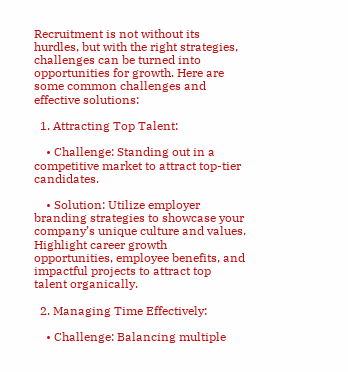Recruitment is not without its hurdles, but with the right strategies, challenges can be turned into opportunities for growth. Here are some common challenges and effective solutions:

  1. Attracting Top Talent:

    • Challenge: Standing out in a competitive market to attract top-tier candidates.

    • Solution: Utilize employer branding strategies to showcase your company’s unique culture and values. Highlight career growth opportunities, employee benefits, and impactful projects to attract top talent organically.

  2. Managing Time Effectively:

    • Challenge: Balancing multiple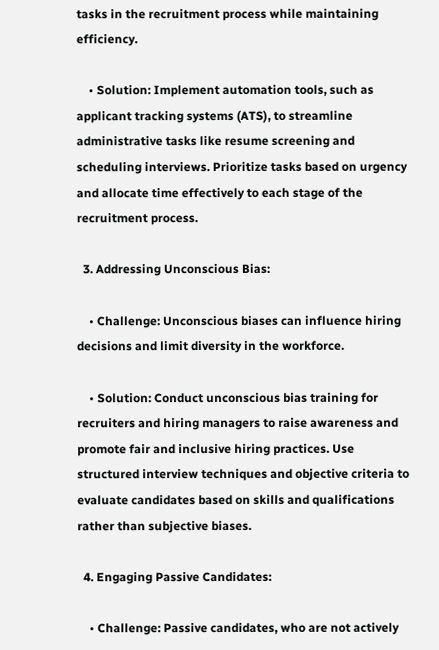tasks in the recruitment process while maintaining efficiency.

    • Solution: Implement automation tools, such as applicant tracking systems (ATS), to streamline administrative tasks like resume screening and scheduling interviews. Prioritize tasks based on urgency and allocate time effectively to each stage of the recruitment process.

  3. Addressing Unconscious Bias:

    • Challenge: Unconscious biases can influence hiring decisions and limit diversity in the workforce.

    • Solution: Conduct unconscious bias training for recruiters and hiring managers to raise awareness and promote fair and inclusive hiring practices. Use structured interview techniques and objective criteria to evaluate candidates based on skills and qualifications rather than subjective biases.

  4. Engaging Passive Candidates:

    • Challenge: Passive candidates, who are not actively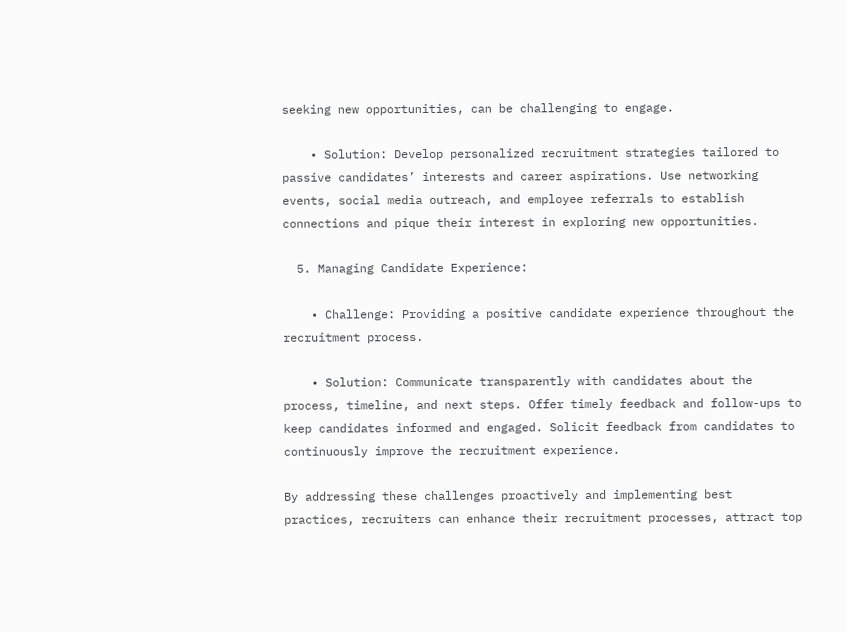seeking new opportunities, can be challenging to engage.

    • Solution: Develop personalized recruitment strategies tailored to passive candidates’ interests and career aspirations. Use networking events, social media outreach, and employee referrals to establish connections and pique their interest in exploring new opportunities.

  5. Managing Candidate Experience:

    • Challenge: Providing a positive candidate experience throughout the recruitment process.

    • Solution: Communicate transparently with candidates about the process, timeline, and next steps. Offer timely feedback and follow-ups to keep candidates informed and engaged. Solicit feedback from candidates to continuously improve the recruitment experience.

By addressing these challenges proactively and implementing best practices, recruiters can enhance their recruitment processes, attract top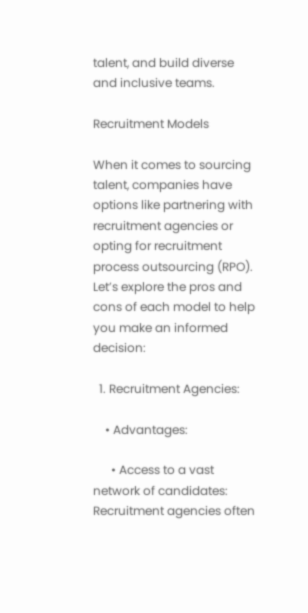talent, and build diverse and inclusive teams.

Recruitment Models

When it comes to sourcing talent, companies have options like partnering with recruitment agencies or opting for recruitment process outsourcing (RPO). Let’s explore the pros and cons of each model to help you make an informed decision:

  1. Recruitment Agencies:

    • Advantages:

      • Access to a vast network of candidates: Recruitment agencies often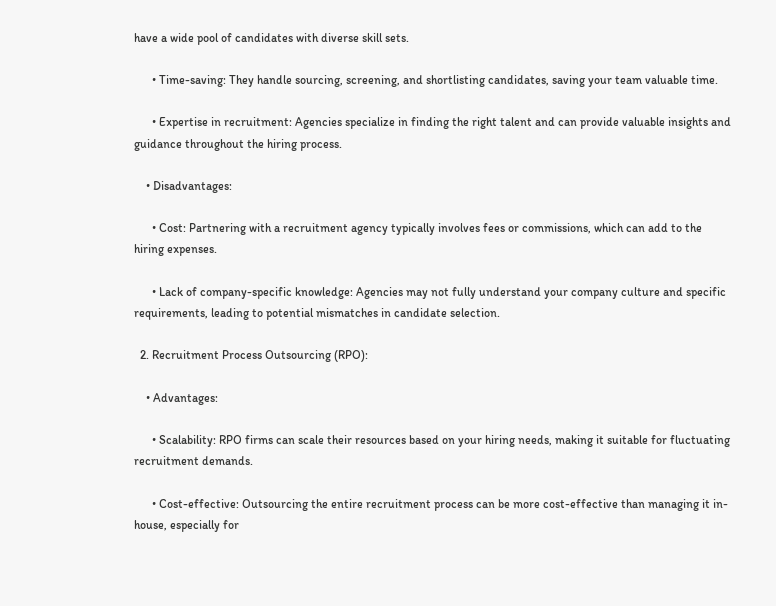have a wide pool of candidates with diverse skill sets.

      • Time-saving: They handle sourcing, screening, and shortlisting candidates, saving your team valuable time.

      • Expertise in recruitment: Agencies specialize in finding the right talent and can provide valuable insights and guidance throughout the hiring process.

    • Disadvantages:

      • Cost: Partnering with a recruitment agency typically involves fees or commissions, which can add to the hiring expenses.

      • Lack of company-specific knowledge: Agencies may not fully understand your company culture and specific requirements, leading to potential mismatches in candidate selection.

  2. Recruitment Process Outsourcing (RPO):

    • Advantages:

      • Scalability: RPO firms can scale their resources based on your hiring needs, making it suitable for fluctuating recruitment demands.

      • Cost-effective: Outsourcing the entire recruitment process can be more cost-effective than managing it in-house, especially for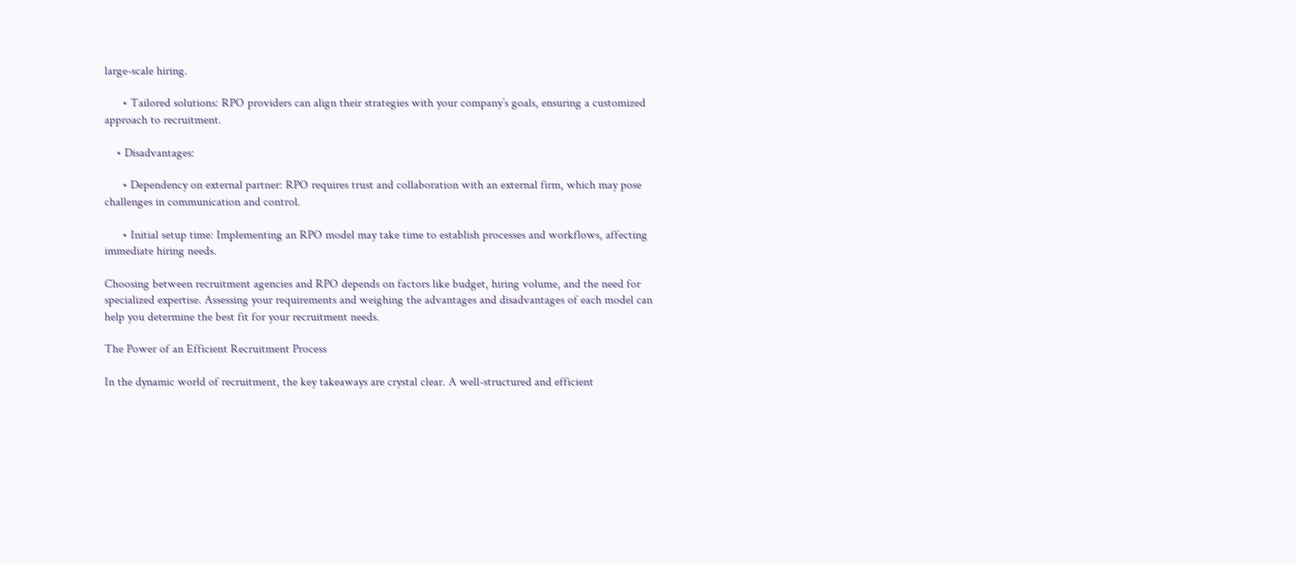large-scale hiring.

      • Tailored solutions: RPO providers can align their strategies with your company’s goals, ensuring a customized approach to recruitment.

    • Disadvantages:

      • Dependency on external partner: RPO requires trust and collaboration with an external firm, which may pose challenges in communication and control.

      • Initial setup time: Implementing an RPO model may take time to establish processes and workflows, affecting immediate hiring needs.

Choosing between recruitment agencies and RPO depends on factors like budget, hiring volume, and the need for specialized expertise. Assessing your requirements and weighing the advantages and disadvantages of each model can help you determine the best fit for your recruitment needs.

The Power of an Efficient Recruitment Process

In the dynamic world of recruitment, the key takeaways are crystal clear. A well-structured and efficient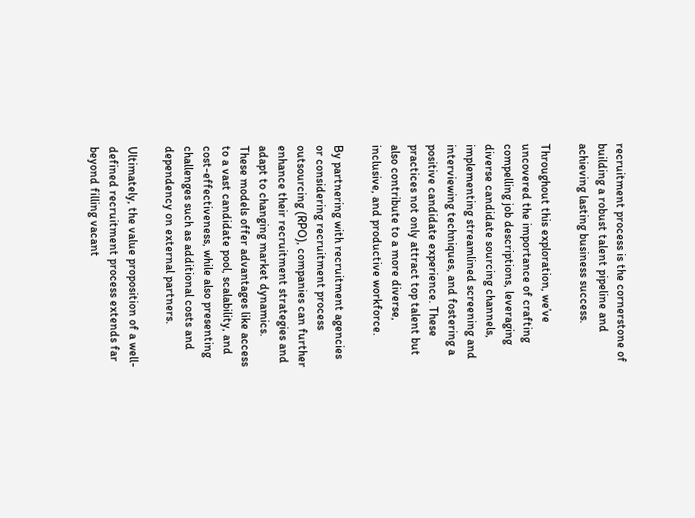recruitment process is the cornerstone of building a robust talent pipeline and achieving lasting business success.

Throughout this exploration, we’ve uncovered the importance of crafting compelling job descriptions, leveraging diverse candidate sourcing channels, implementing streamlined screening and interviewing techniques, and fostering a positive candidate experience. These practices not only attract top talent but also contribute to a more diverse, inclusive, and productive workforce.

By partnering with recruitment agencies or considering recruitment process outsourcing (RPO), companies can further enhance their recruitment strategies and adapt to changing market dynamics. These models offer advantages like access to a vast candidate pool, scalability, and cost-effectiveness, while also presenting challenges such as additional costs and dependency on external partners.

Ultimately, the value proposition of a well-defined recruitment process extends far beyond filling vacant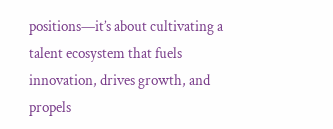positions—it’s about cultivating a talent ecosystem that fuels innovation, drives growth, and propels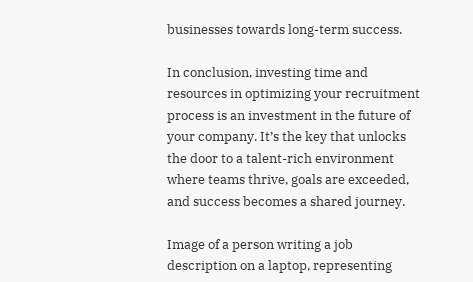businesses towards long-term success.

In conclusion, investing time and resources in optimizing your recruitment process is an investment in the future of your company. It’s the key that unlocks the door to a talent-rich environment where teams thrive, goals are exceeded, and success becomes a shared journey.

Image of a person writing a job description on a laptop, representing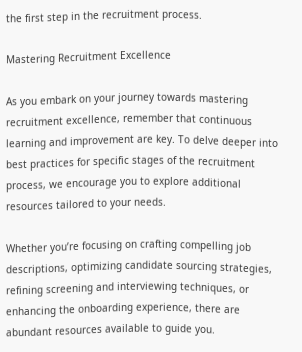the first step in the recruitment process.

Mastering Recruitment Excellence

As you embark on your journey towards mastering recruitment excellence, remember that continuous learning and improvement are key. To delve deeper into best practices for specific stages of the recruitment process, we encourage you to explore additional resources tailored to your needs.

Whether you’re focusing on crafting compelling job descriptions, optimizing candidate sourcing strategies, refining screening and interviewing techniques, or enhancing the onboarding experience, there are abundant resources available to guide you.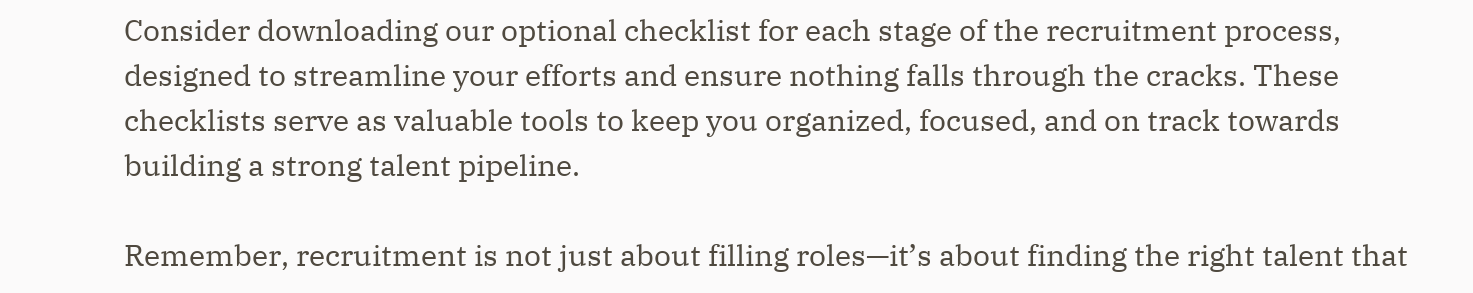Consider downloading our optional checklist for each stage of the recruitment process, designed to streamline your efforts and ensure nothing falls through the cracks. These checklists serve as valuable tools to keep you organized, focused, and on track towards building a strong talent pipeline.

Remember, recruitment is not just about filling roles—it’s about finding the right talent that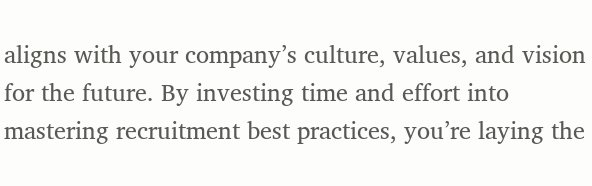aligns with your company’s culture, values, and vision for the future. By investing time and effort into mastering recruitment best practices, you’re laying the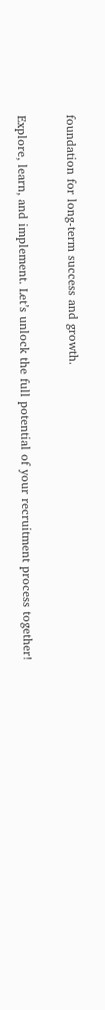foundation for long-term success and growth.

Explore, learn, and implement. Let’s unlock the full potential of your recruitment process together!